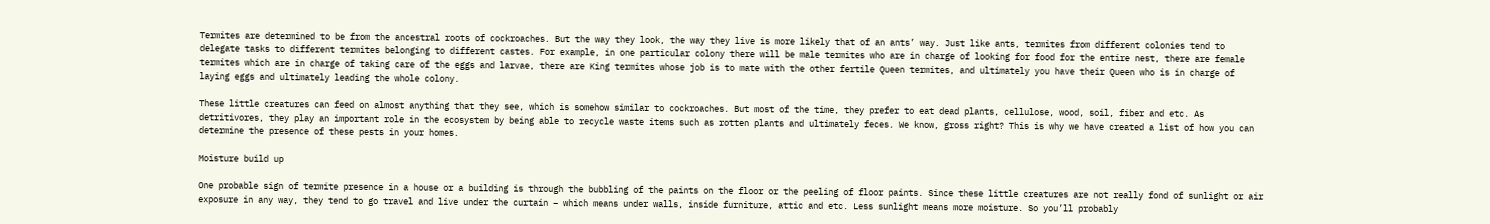Termites are determined to be from the ancestral roots of cockroaches. But the way they look, the way they live is more likely that of an ants’ way. Just like ants, termites from different colonies tend to delegate tasks to different termites belonging to different castes. For example, in one particular colony there will be male termites who are in charge of looking for food for the entire nest, there are female termites which are in charge of taking care of the eggs and larvae, there are King termites whose job is to mate with the other fertile Queen termites, and ultimately you have their Queen who is in charge of laying eggs and ultimately leading the whole colony.

These little creatures can feed on almost anything that they see, which is somehow similar to cockroaches. But most of the time, they prefer to eat dead plants, cellulose, wood, soil, fiber and etc. As detritivores, they play an important role in the ecosystem by being able to recycle waste items such as rotten plants and ultimately feces. We know, gross right? This is why we have created a list of how you can determine the presence of these pests in your homes.

Moisture build up

One probable sign of termite presence in a house or a building is through the bubbling of the paints on the floor or the peeling of floor paints. Since these little creatures are not really fond of sunlight or air exposure in any way, they tend to go travel and live under the curtain – which means under walls, inside furniture, attic and etc. Less sunlight means more moisture. So you’ll probably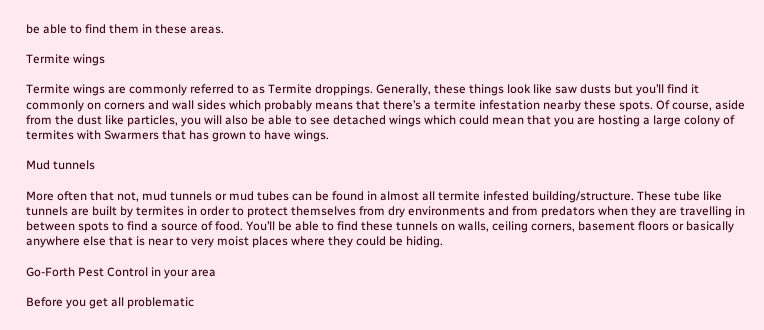be able to find them in these areas.

Termite wings

Termite wings are commonly referred to as Termite droppings. Generally, these things look like saw dusts but you’ll find it commonly on corners and wall sides which probably means that there’s a termite infestation nearby these spots. Of course, aside from the dust like particles, you will also be able to see detached wings which could mean that you are hosting a large colony of termites with Swarmers that has grown to have wings.

Mud tunnels

More often that not, mud tunnels or mud tubes can be found in almost all termite infested building/structure. These tube like tunnels are built by termites in order to protect themselves from dry environments and from predators when they are travelling in between spots to find a source of food. You’ll be able to find these tunnels on walls, ceiling corners, basement floors or basically anywhere else that is near to very moist places where they could be hiding.

Go-Forth Pest Control in your area

Before you get all problematic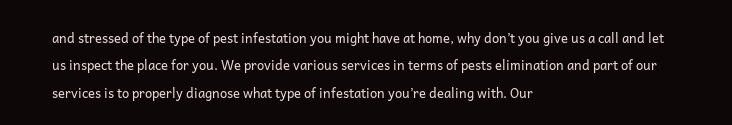and stressed of the type of pest infestation you might have at home, why don’t you give us a call and let us inspect the place for you. We provide various services in terms of pests elimination and part of our services is to properly diagnose what type of infestation you’re dealing with. Our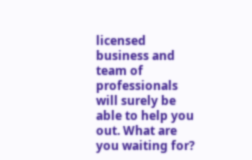licensed business and team of professionals will surely be able to help you out. What are you waiting for?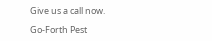Give us a call now.

Go-Forth Pest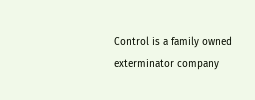Control is a family owned exterminator company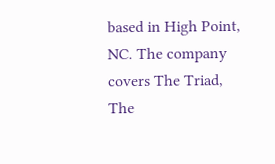based in High Point, NC. The company covers The Triad, The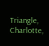Triangle, Charlotte,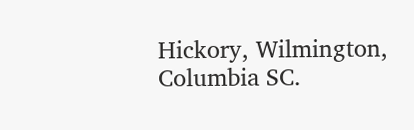Hickory, Wilmington, Columbia SC.